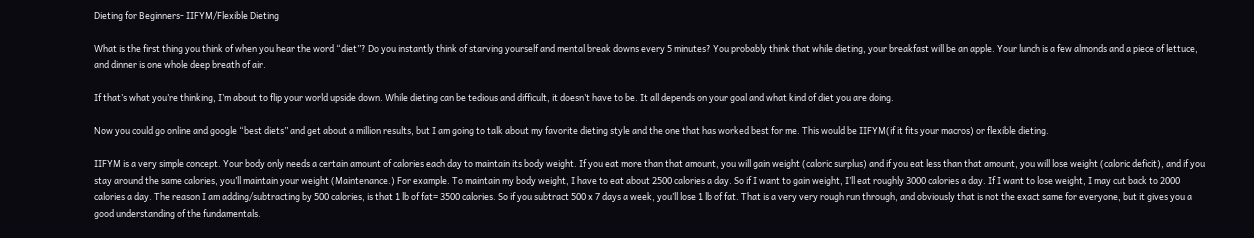Dieting for Beginners- IIFYM/Flexible Dieting

What is the first thing you think of when you hear the word “diet”? Do you instantly think of starving yourself and mental break downs every 5 minutes? You probably think that while dieting, your breakfast will be an apple. Your lunch is a few almonds and a piece of lettuce, and dinner is one whole deep breath of air.

If that’s what you’re thinking, I’m about to flip your world upside down. While dieting can be tedious and difficult, it doesn’t have to be. It all depends on your goal and what kind of diet you are doing.

Now you could go online and google “best diets” and get about a million results, but I am going to talk about my favorite dieting style and the one that has worked best for me. This would be IIFYM(if it fits your macros) or flexible dieting.

IIFYM is a very simple concept. Your body only needs a certain amount of calories each day to maintain its body weight. If you eat more than that amount, you will gain weight (caloric surplus) and if you eat less than that amount, you will lose weight (caloric deficit), and if you stay around the same calories, you’ll maintain your weight (Maintenance.) For example. To maintain my body weight, I have to eat about 2500 calories a day. So if I want to gain weight, I’ll eat roughly 3000 calories a day. If I want to lose weight, I may cut back to 2000 calories a day. The reason I am adding/subtracting by 500 calories, is that 1 lb of fat= 3500 calories. So if you subtract 500 x 7 days a week, you’ll lose 1 lb of fat. That is a very very rough run through, and obviously that is not the exact same for everyone, but it gives you a good understanding of the fundamentals.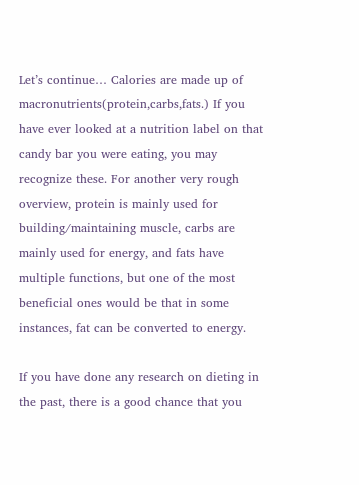Let’s continue… Calories are made up of macronutrients(protein,carbs,fats.) If you have ever looked at a nutrition label on that candy bar you were eating, you may recognize these. For another very rough overview, protein is mainly used for building/maintaining muscle, carbs are mainly used for energy, and fats have multiple functions, but one of the most beneficial ones would be that in some instances, fat can be converted to energy.

If you have done any research on dieting in the past, there is a good chance that you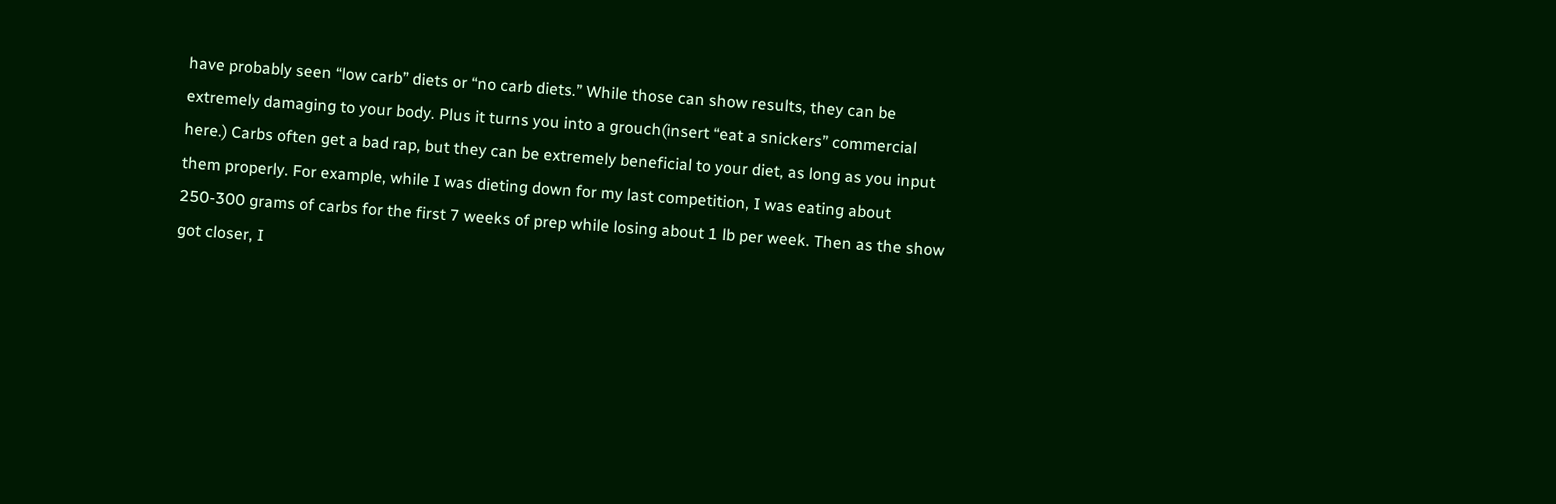have probably seen “low carb” diets or “no carb diets.” While those can show results, they can be extremely damaging to your body. Plus it turns you into a grouch(insert “eat a snickers” commercial here.) Carbs often get a bad rap, but they can be extremely beneficial to your diet, as long as you input them properly. For example, while I was dieting down for my last competition, I was eating about 250-300 grams of carbs for the first 7 weeks of prep while losing about 1 lb per week. Then as the show got closer, I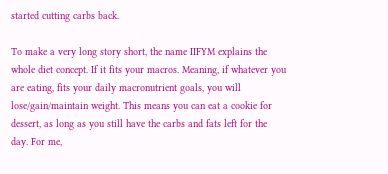started cutting carbs back.

To make a very long story short, the name IIFYM explains the whole diet concept. If it fits your macros. Meaning, if whatever you are eating, fits your daily macronutrient goals, you will lose/gain/maintain weight. This means you can eat a cookie for dessert, as long as you still have the carbs and fats left for the day. For me,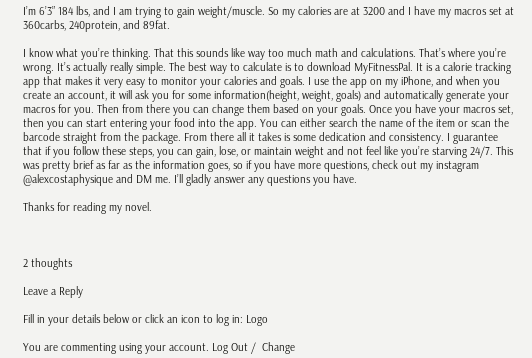I’m 6’3” 184 lbs, and I am trying to gain weight/muscle. So my calories are at 3200 and I have my macros set at 360carbs, 240protein, and 89fat.

I know what you’re thinking. That this sounds like way too much math and calculations. That’s where you’re wrong. It’s actually really simple. The best way to calculate is to download MyFitnessPal. It is a calorie tracking app that makes it very easy to monitor your calories and goals. I use the app on my iPhone, and when you create an account, it will ask you for some information(height, weight, goals) and automatically generate your macros for you. Then from there you can change them based on your goals. Once you have your macros set, then you can start entering your food into the app. You can either search the name of the item or scan the barcode straight from the package. From there all it takes is some dedication and consistency. I guarantee that if you follow these steps, you can gain, lose, or maintain weight and not feel like you’re starving 24/7. This was pretty brief as far as the information goes, so if you have more questions, check out my instagram @alexcostaphysique and DM me. I’ll gladly answer any questions you have.

Thanks for reading my novel.



2 thoughts

Leave a Reply

Fill in your details below or click an icon to log in: Logo

You are commenting using your account. Log Out /  Change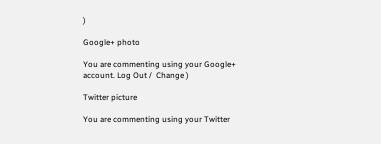)

Google+ photo

You are commenting using your Google+ account. Log Out /  Change )

Twitter picture

You are commenting using your Twitter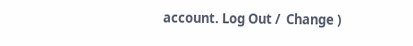account. Log Out /  Change )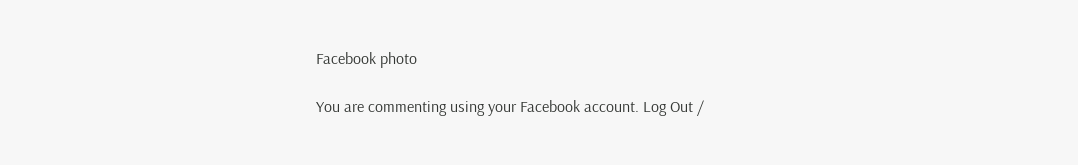Facebook photo

You are commenting using your Facebook account. Log Out /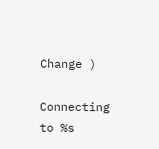Change )

Connecting to %s